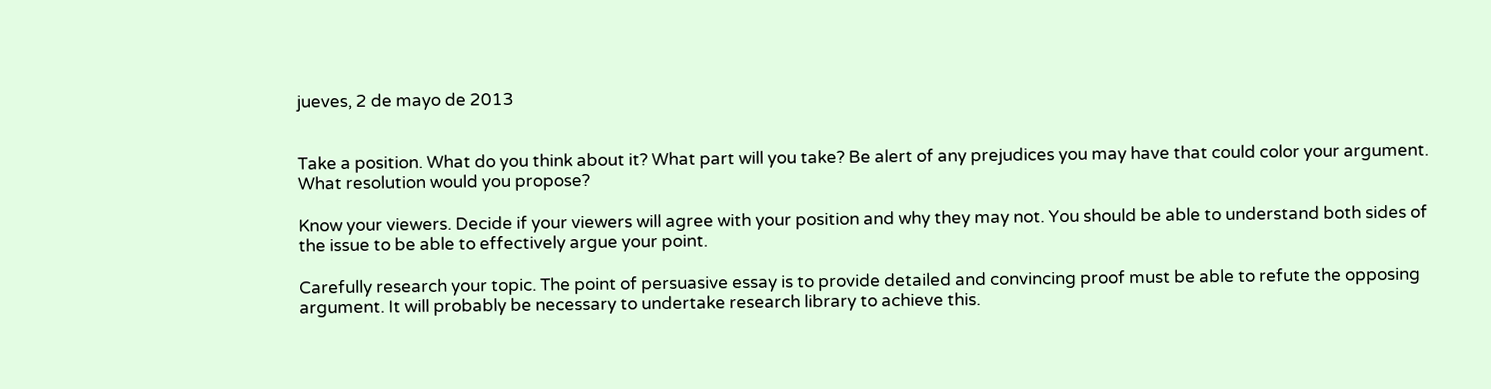jueves, 2 de mayo de 2013


Take a position. What do you think about it? What part will you take? Be alert of any prejudices you may have that could color your argument. What resolution would you propose?

Know your viewers. Decide if your viewers will agree with your position and why they may not. You should be able to understand both sides of the issue to be able to effectively argue your point.

Carefully research your topic. The point of persuasive essay is to provide detailed and convincing proof must be able to refute the opposing argument. It will probably be necessary to undertake research library to achieve this.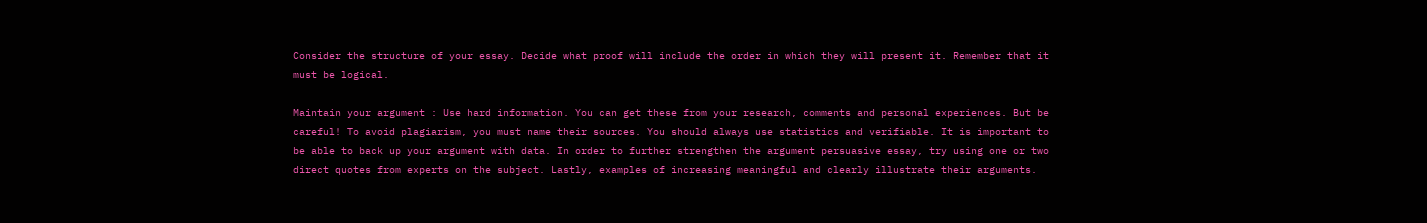Consider the structure of your essay. Decide what proof will include the order in which they will present it. Remember that it must be logical.

Maintain your argument : Use hard information. You can get these from your research, comments and personal experiences. But be careful! To avoid plagiarism, you must name their sources. You should always use statistics and verifiable. It is important to be able to back up your argument with data. In order to further strengthen the argument persuasive essay, try using one or two direct quotes from experts on the subject. Lastly, examples of increasing meaningful and clearly illustrate their arguments.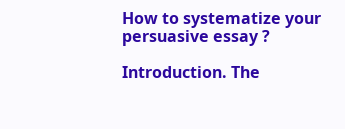How to systematize your persuasive essay ?

Introduction. The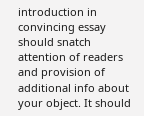introduction in convincing essay should snatch attention of readers and provision of additional info about your object. It should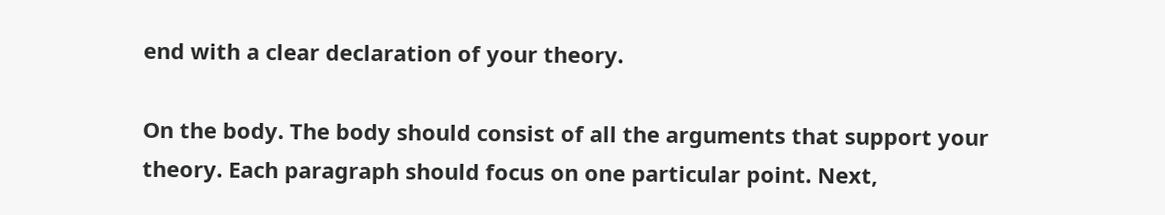end with a clear declaration of your theory.

On the body. The body should consist of all the arguments that support your theory. Each paragraph should focus on one particular point. Next,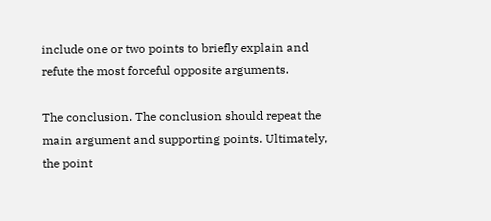include one or two points to briefly explain and refute the most forceful opposite arguments.

The conclusion. The conclusion should repeat the main argument and supporting points. Ultimately, the point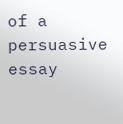of a persuasive essay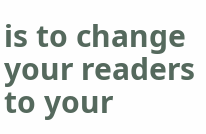is to change your readers to your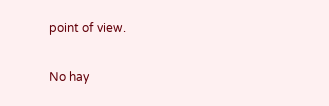point of view.

No hay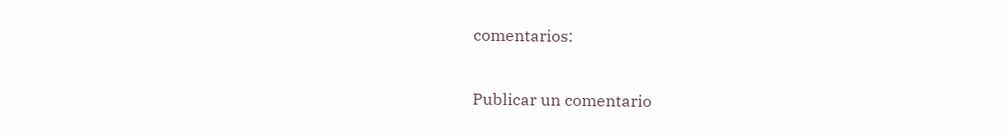comentarios:

Publicar un comentario